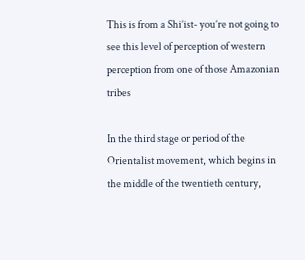This is from a Shi’ist- you’re not going to see this level of perception of western perception from one of those Amazonian tribes

In the third stage or period of the Orientalist movement, which begins in the middle of the twentieth century,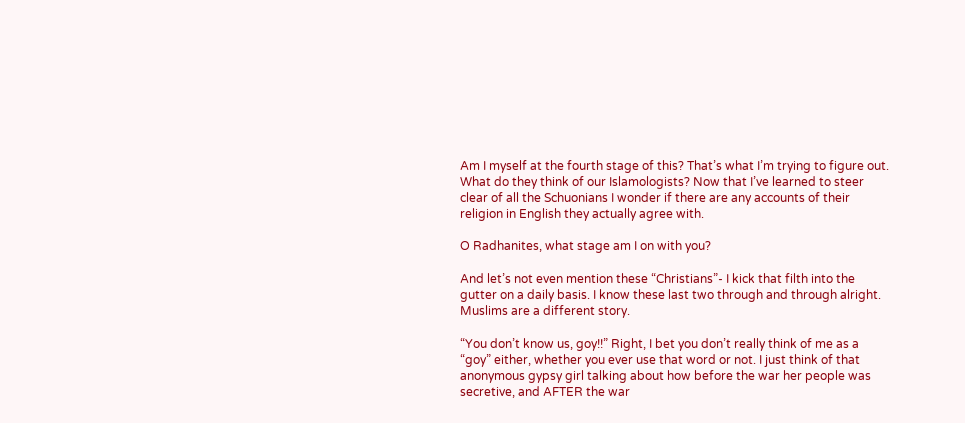Am I myself at the fourth stage of this? That’s what I’m trying to figure out. What do they think of our Islamologists? Now that I’ve learned to steer clear of all the Schuonians I wonder if there are any accounts of their religion in English they actually agree with.

O Radhanites, what stage am I on with you?

And let’s not even mention these “Christians”- I kick that filth into the gutter on a daily basis. I know these last two through and through alright. Muslims are a different story.

“You don’t know us, goy!!” Right, I bet you don’t really think of me as a “goy” either, whether you ever use that word or not. I just think of that anonymous gypsy girl talking about how before the war her people was secretive, and AFTER the war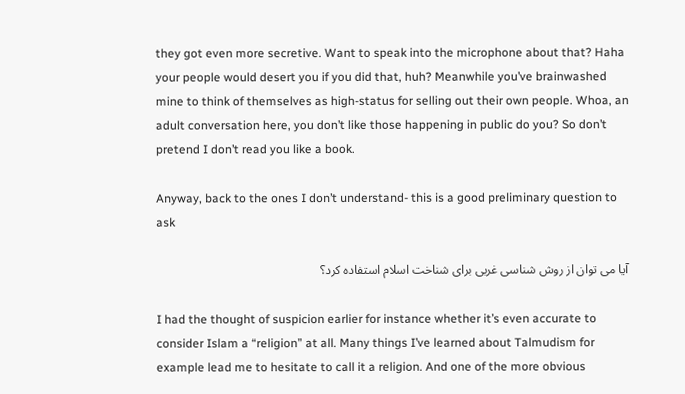they got even more secretive. Want to speak into the microphone about that? Haha your people would desert you if you did that, huh? Meanwhile you’ve brainwashed mine to think of themselves as high-status for selling out their own people. Whoa, an adult conversation here, you don’t like those happening in public do you? So don’t pretend I don’t read you like a book.

Anyway, back to the ones I don’t understand- this is a good preliminary question to ask

آیا می توان از روش شناسی غربی برای شناخت اسلام استفاده کرد؟

I had the thought of suspicion earlier for instance whether it’s even accurate to consider Islam a “religion” at all. Many things I’ve learned about Talmudism for example lead me to hesitate to call it a religion. And one of the more obvious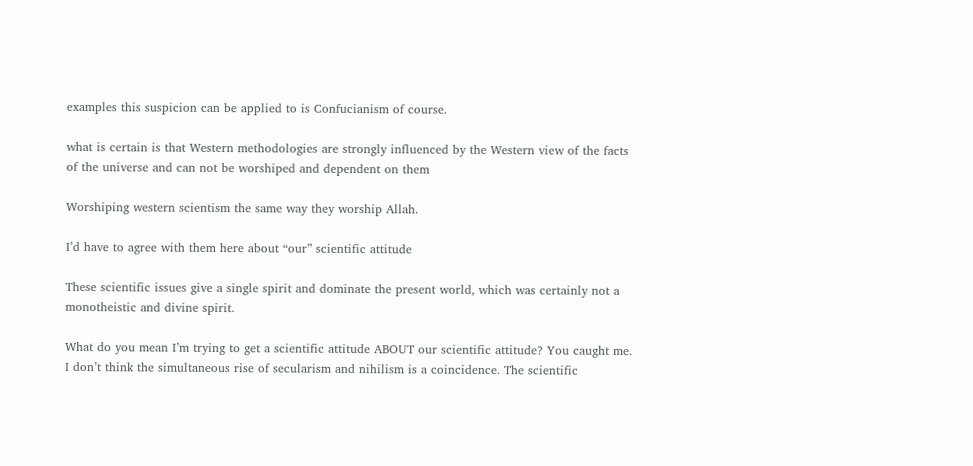examples this suspicion can be applied to is Confucianism of course.

what is certain is that Western methodologies are strongly influenced by the Western view of the facts of the universe and can not be worshiped and dependent on them

Worshiping western scientism the same way they worship Allah.

I’d have to agree with them here about “our” scientific attitude

These scientific issues give a single spirit and dominate the present world, which was certainly not a monotheistic and divine spirit.

What do you mean I’m trying to get a scientific attitude ABOUT our scientific attitude? You caught me. I don’t think the simultaneous rise of secularism and nihilism is a coincidence. The scientific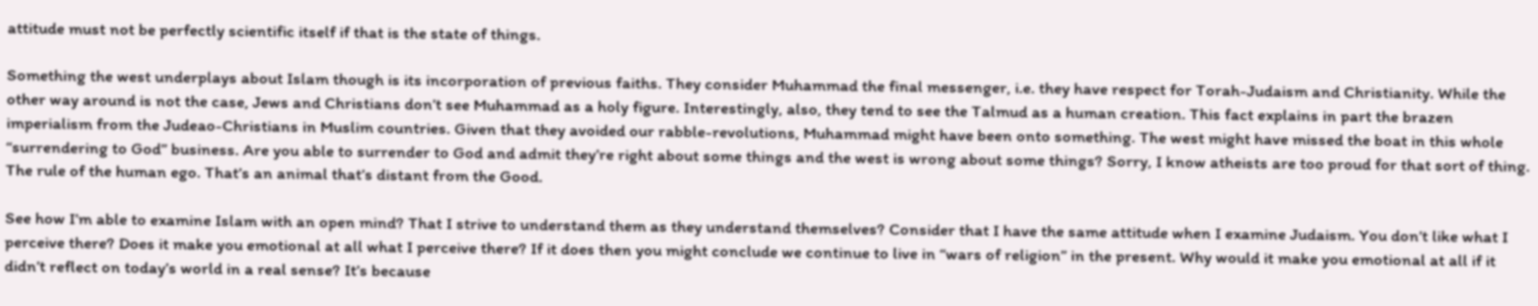attitude must not be perfectly scientific itself if that is the state of things.

Something the west underplays about Islam though is its incorporation of previous faiths. They consider Muhammad the final messenger, i.e. they have respect for Torah-Judaism and Christianity. While the other way around is not the case, Jews and Christians don’t see Muhammad as a holy figure. Interestingly, also, they tend to see the Talmud as a human creation. This fact explains in part the brazen imperialism from the Judeao-Christians in Muslim countries. Given that they avoided our rabble-revolutions, Muhammad might have been onto something. The west might have missed the boat in this whole “surrendering to God” business. Are you able to surrender to God and admit they’re right about some things and the west is wrong about some things? Sorry, I know atheists are too proud for that sort of thing. The rule of the human ego. That’s an animal that’s distant from the Good.

See how I’m able to examine Islam with an open mind? That I strive to understand them as they understand themselves? Consider that I have the same attitude when I examine Judaism. You don’t like what I perceive there? Does it make you emotional at all what I perceive there? If it does then you might conclude we continue to live in “wars of religion” in the present. Why would it make you emotional at all if it didn’t reflect on today’s world in a real sense? It’s because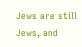Jews are still Jews, and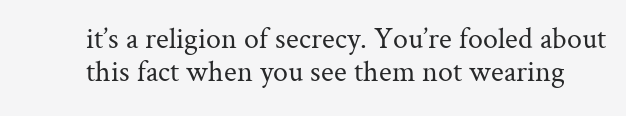it’s a religion of secrecy. You’re fooled about this fact when you see them not wearing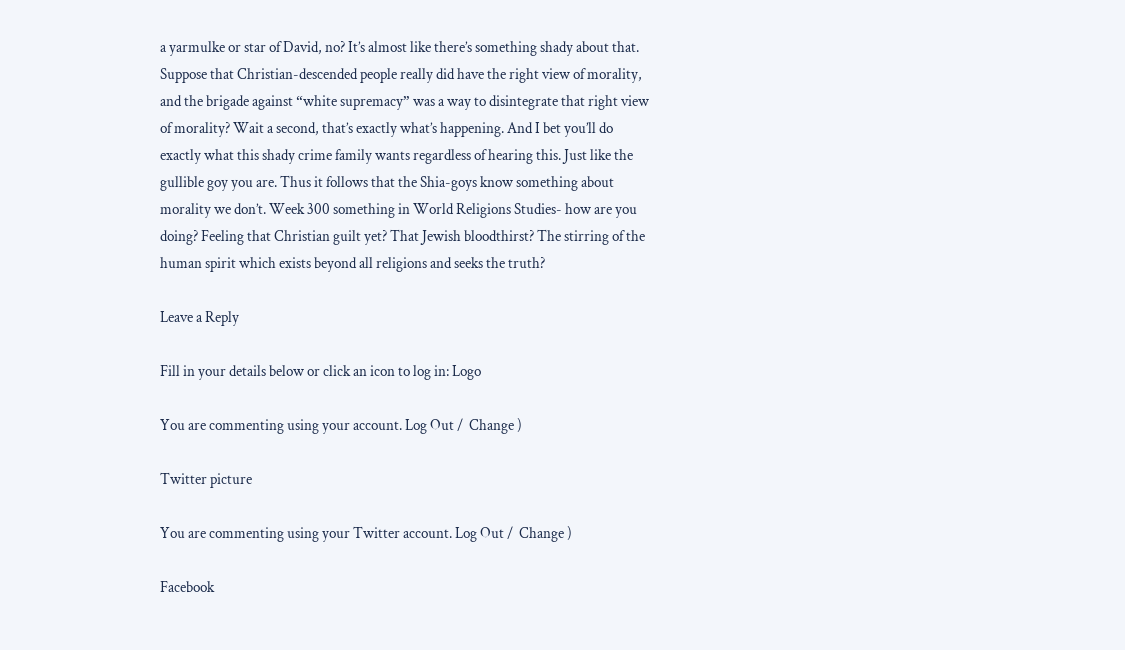a yarmulke or star of David, no? It’s almost like there’s something shady about that. Suppose that Christian-descended people really did have the right view of morality, and the brigade against “white supremacy” was a way to disintegrate that right view of morality? Wait a second, that’s exactly what’s happening. And I bet you’ll do exactly what this shady crime family wants regardless of hearing this. Just like the gullible goy you are. Thus it follows that the Shia-goys know something about morality we don’t. Week 300 something in World Religions Studies- how are you doing? Feeling that Christian guilt yet? That Jewish bloodthirst? The stirring of the human spirit which exists beyond all religions and seeks the truth?

Leave a Reply

Fill in your details below or click an icon to log in: Logo

You are commenting using your account. Log Out /  Change )

Twitter picture

You are commenting using your Twitter account. Log Out /  Change )

Facebook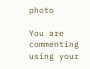photo

You are commenting using your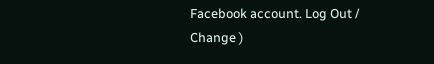Facebook account. Log Out /  Change )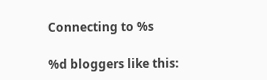Connecting to %s

%d bloggers like this: